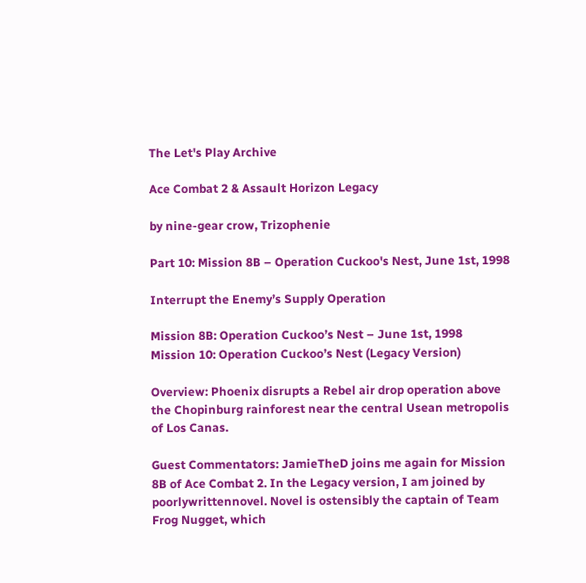The Let's Play Archive

Ace Combat 2 & Assault Horizon Legacy

by nine-gear crow, Trizophenie

Part 10: Mission 8B – Operation Cuckoo's Nest, June 1st, 1998

Interrupt the Enemy’s Supply Operation

Mission 8B: Operation Cuckoo’s Nest – June 1st, 1998
Mission 10: Operation Cuckoo’s Nest (Legacy Version)

Overview: Phoenix disrupts a Rebel air drop operation above the Chopinburg rainforest near the central Usean metropolis of Los Canas.

Guest Commentators: JamieTheD joins me again for Mission 8B of Ace Combat 2. In the Legacy version, I am joined by poorlywrittennovel. Novel is ostensibly the captain of Team Frog Nugget, which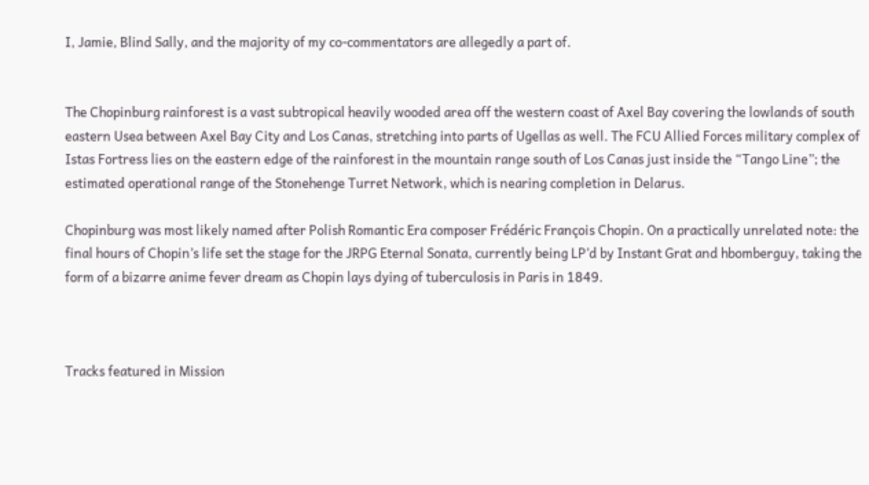I, Jamie, Blind Sally, and the majority of my co-commentators are allegedly a part of.


The Chopinburg rainforest is a vast subtropical heavily wooded area off the western coast of Axel Bay covering the lowlands of south eastern Usea between Axel Bay City and Los Canas, stretching into parts of Ugellas as well. The FCU Allied Forces military complex of Istas Fortress lies on the eastern edge of the rainforest in the mountain range south of Los Canas just inside the “Tango Line”; the estimated operational range of the Stonehenge Turret Network, which is nearing completion in Delarus.

Chopinburg was most likely named after Polish Romantic Era composer Frédéric François Chopin. On a practically unrelated note: the final hours of Chopin’s life set the stage for the JRPG Eternal Sonata, currently being LP’d by Instant Grat and hbomberguy, taking the form of a bizarre anime fever dream as Chopin lays dying of tuberculosis in Paris in 1849.



Tracks featured in Mission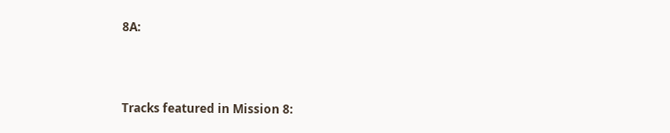8A:



Tracks featured in Mission 8: